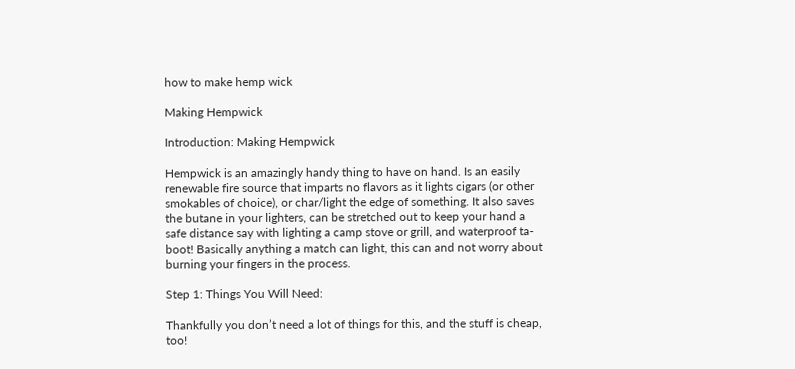how to make hemp wick

Making Hempwick

Introduction: Making Hempwick

Hempwick is an amazingly handy thing to have on hand. Is an easily renewable fire source that imparts no flavors as it lights cigars (or other smokables of choice), or char/light the edge of something. It also saves the butane in your lighters, can be stretched out to keep your hand a safe distance say with lighting a camp stove or grill, and waterproof ta-boot! Basically anything a match can light, this can and not worry about burning your fingers in the process.

Step 1: Things You Will Need:

Thankfully you don’t need a lot of things for this, and the stuff is cheap, too!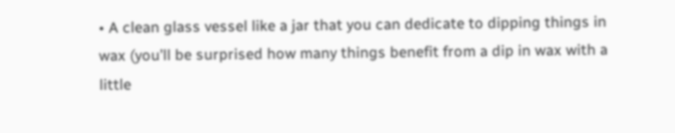• A clean glass vessel like a jar that you can dedicate to dipping things in wax (you’ll be surprised how many things benefit from a dip in wax with a little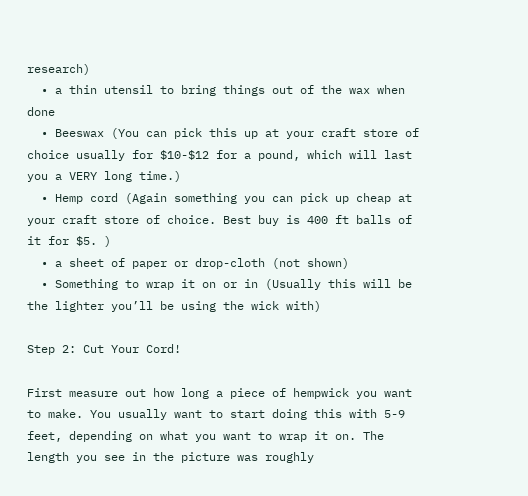research)
  • a thin utensil to bring things out of the wax when done
  • Beeswax (You can pick this up at your craft store of choice usually for $10-$12 for a pound, which will last you a VERY long time.)
  • Hemp cord (Again something you can pick up cheap at your craft store of choice. Best buy is 400 ft balls of it for $5. )
  • a sheet of paper or drop-cloth (not shown)
  • Something to wrap it on or in (Usually this will be the lighter you’ll be using the wick with)

Step 2: Cut Your Cord!

First measure out how long a piece of hempwick you want to make. You usually want to start doing this with 5-9 feet, depending on what you want to wrap it on. The length you see in the picture was roughly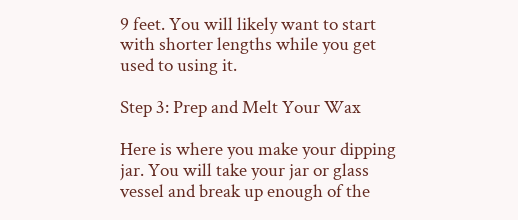9 feet. You will likely want to start with shorter lengths while you get used to using it.

Step 3: Prep and Melt Your Wax

Here is where you make your dipping jar. You will take your jar or glass vessel and break up enough of the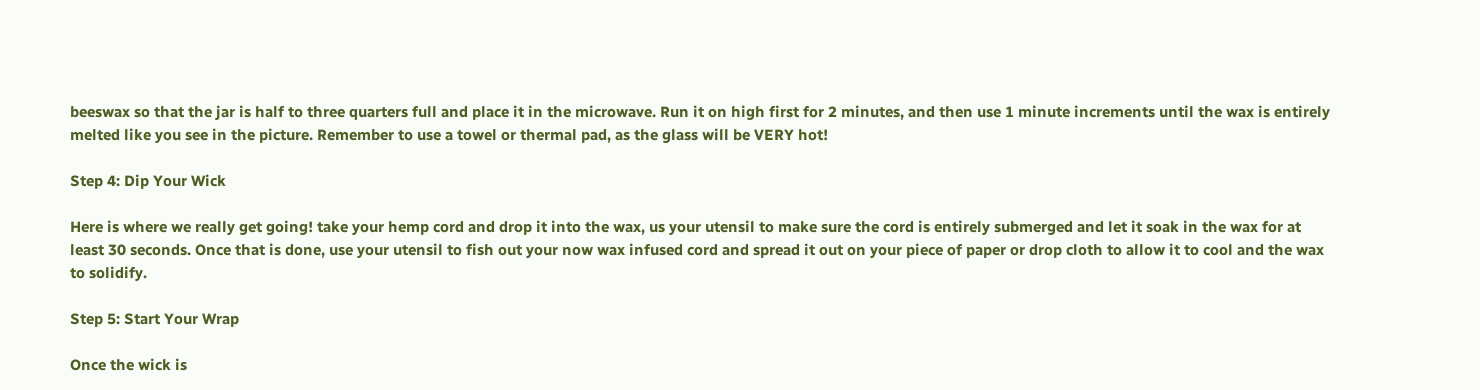beeswax so that the jar is half to three quarters full and place it in the microwave. Run it on high first for 2 minutes, and then use 1 minute increments until the wax is entirely melted like you see in the picture. Remember to use a towel or thermal pad, as the glass will be VERY hot!

Step 4: Dip Your Wick

Here is where we really get going! take your hemp cord and drop it into the wax, us your utensil to make sure the cord is entirely submerged and let it soak in the wax for at least 30 seconds. Once that is done, use your utensil to fish out your now wax infused cord and spread it out on your piece of paper or drop cloth to allow it to cool and the wax to solidify.

Step 5: Start Your Wrap

Once the wick is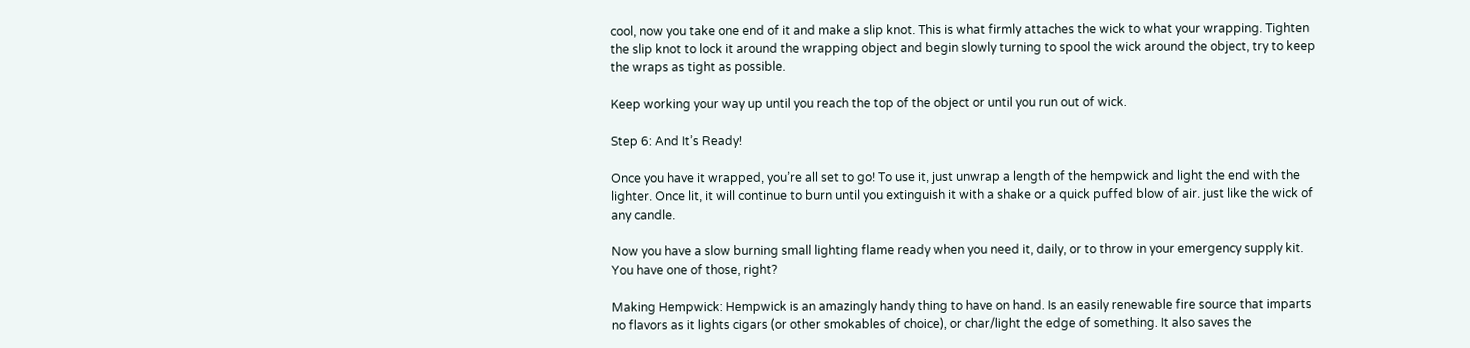cool, now you take one end of it and make a slip knot. This is what firmly attaches the wick to what your wrapping. Tighten the slip knot to lock it around the wrapping object and begin slowly turning to spool the wick around the object, try to keep the wraps as tight as possible.

Keep working your way up until you reach the top of the object or until you run out of wick.

Step 6: And It’s Ready!

Once you have it wrapped, you’re all set to go! To use it, just unwrap a length of the hempwick and light the end with the lighter. Once lit, it will continue to burn until you extinguish it with a shake or a quick puffed blow of air. just like the wick of any candle.

Now you have a slow burning small lighting flame ready when you need it, daily, or to throw in your emergency supply kit. You have one of those, right?

Making Hempwick: Hempwick is an amazingly handy thing to have on hand. Is an easily renewable fire source that imparts no flavors as it lights cigars (or other smokables of choice), or char/light the edge of something. It also saves the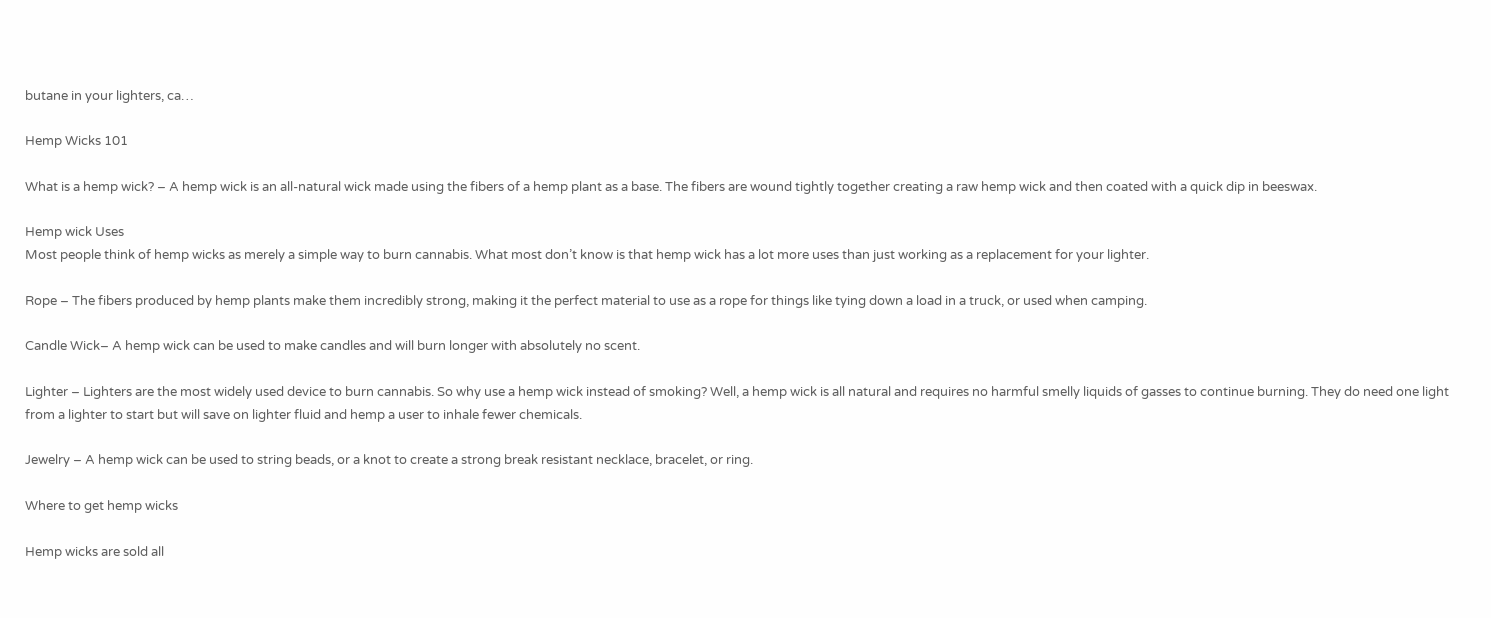butane in your lighters, ca…

Hemp Wicks 101

What is a hemp wick? – A hemp wick is an all-natural wick made using the fibers of a hemp plant as a base. The fibers are wound tightly together creating a raw hemp wick and then coated with a quick dip in beeswax.

Hemp wick Uses
Most people think of hemp wicks as merely a simple way to burn cannabis. What most don’t know is that hemp wick has a lot more uses than just working as a replacement for your lighter.

Rope – The fibers produced by hemp plants make them incredibly strong, making it the perfect material to use as a rope for things like tying down a load in a truck, or used when camping.

Candle Wick– A hemp wick can be used to make candles and will burn longer with absolutely no scent.

Lighter – Lighters are the most widely used device to burn cannabis. So why use a hemp wick instead of smoking? Well, a hemp wick is all natural and requires no harmful smelly liquids of gasses to continue burning. They do need one light from a lighter to start but will save on lighter fluid and hemp a user to inhale fewer chemicals.

Jewelry – A hemp wick can be used to string beads, or a knot to create a strong break resistant necklace, bracelet, or ring.

Where to get hemp wicks

Hemp wicks are sold all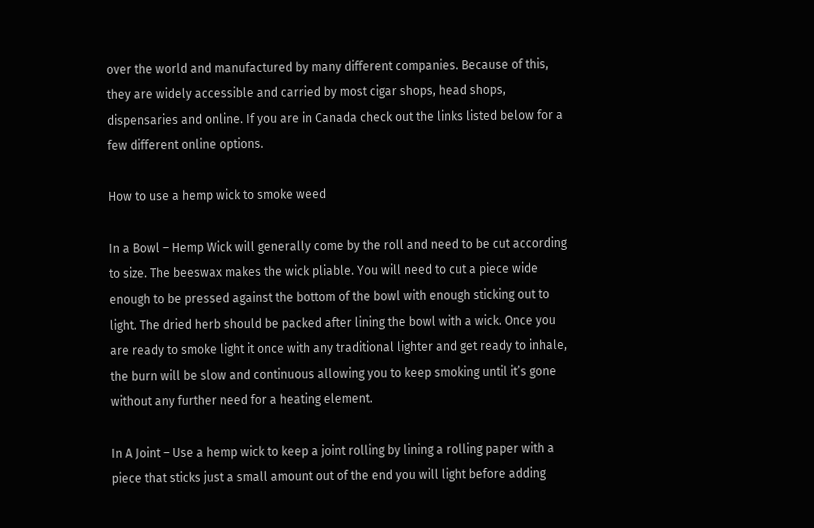over the world and manufactured by many different companies. Because of this, they are widely accessible and carried by most cigar shops, head shops, dispensaries and online. If you are in Canada check out the links listed below for a few different online options.

How to use a hemp wick to smoke weed

In a Bowl – Hemp Wick will generally come by the roll and need to be cut according to size. The beeswax makes the wick pliable. You will need to cut a piece wide enough to be pressed against the bottom of the bowl with enough sticking out to light. The dried herb should be packed after lining the bowl with a wick. Once you are ready to smoke light it once with any traditional lighter and get ready to inhale, the burn will be slow and continuous allowing you to keep smoking until it’s gone without any further need for a heating element.

In A Joint – Use a hemp wick to keep a joint rolling by lining a rolling paper with a piece that sticks just a small amount out of the end you will light before adding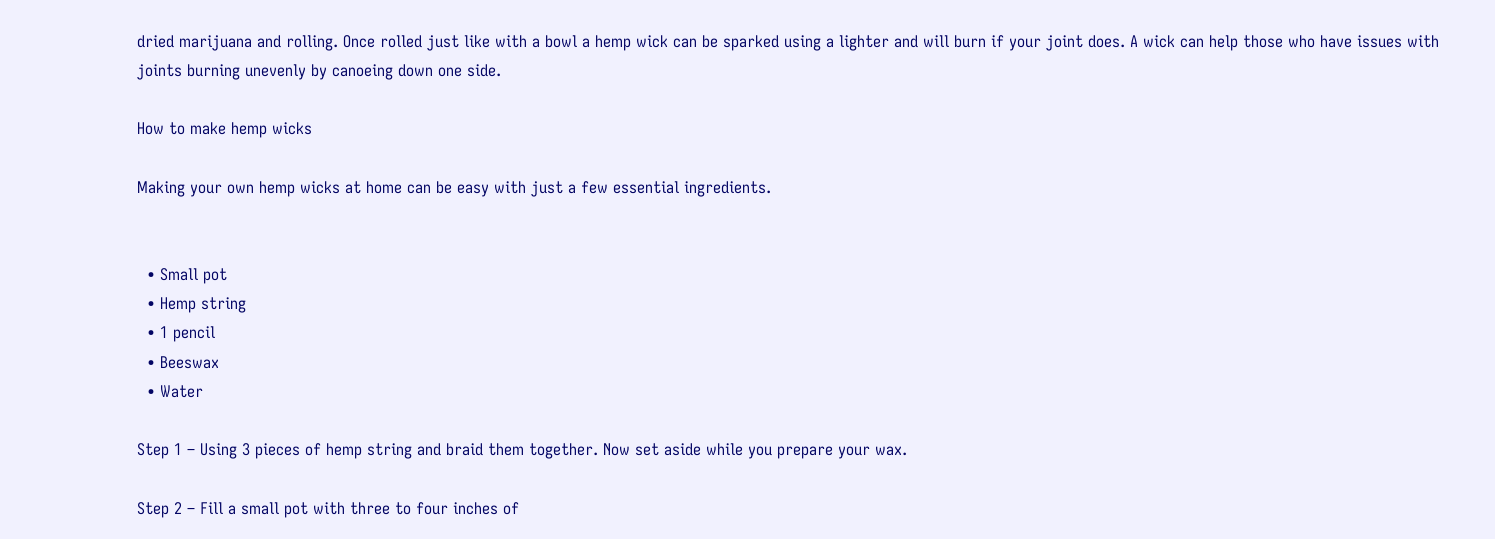dried marijuana and rolling. Once rolled just like with a bowl a hemp wick can be sparked using a lighter and will burn if your joint does. A wick can help those who have issues with joints burning unevenly by canoeing down one side.

How to make hemp wicks

Making your own hemp wicks at home can be easy with just a few essential ingredients.


  • Small pot
  • Hemp string
  • 1 pencil
  • Beeswax
  • Water

Step 1 – Using 3 pieces of hemp string and braid them together. Now set aside while you prepare your wax.

Step 2 – Fill a small pot with three to four inches of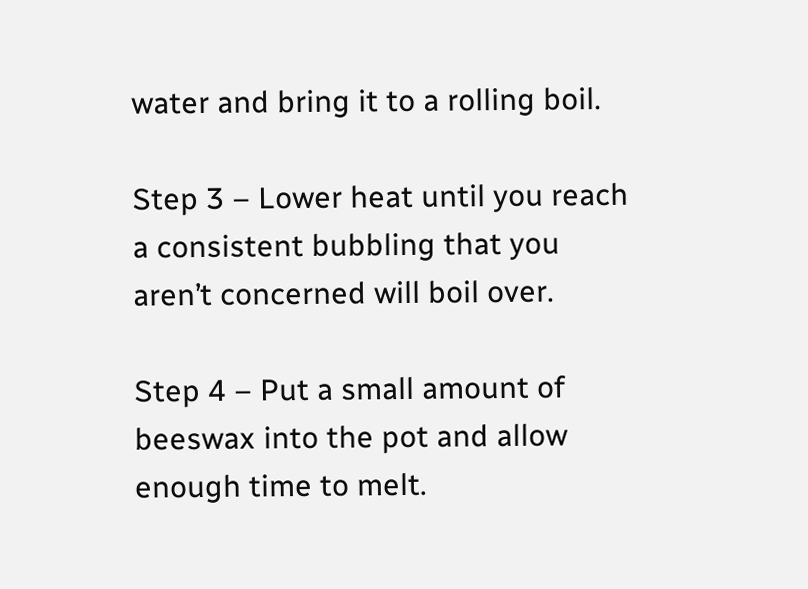water and bring it to a rolling boil.

Step 3 – Lower heat until you reach a consistent bubbling that you aren’t concerned will boil over.

Step 4 – Put a small amount of beeswax into the pot and allow enough time to melt.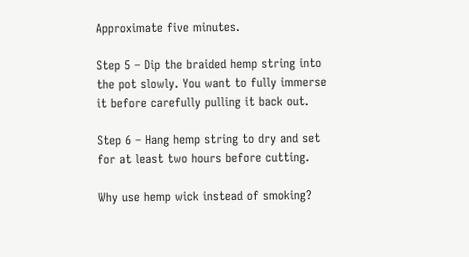Approximate five minutes.

Step 5 – Dip the braided hemp string into the pot slowly. You want to fully immerse it before carefully pulling it back out.

Step 6 – Hang hemp string to dry and set for at least two hours before cutting.

Why use hemp wick instead of smoking?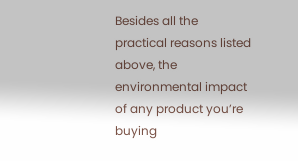Besides all the practical reasons listed above, the environmental impact of any product you’re buying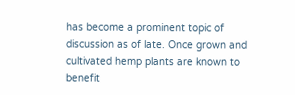has become a prominent topic of discussion as of late. Once grown and cultivated hemp plants are known to benefit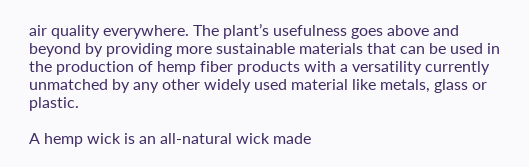air quality everywhere. The plant’s usefulness goes above and beyond by providing more sustainable materials that can be used in the production of hemp fiber products with a versatility currently unmatched by any other widely used material like metals, glass or plastic.

A hemp wick is an all-natural wick made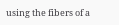using the fibers of a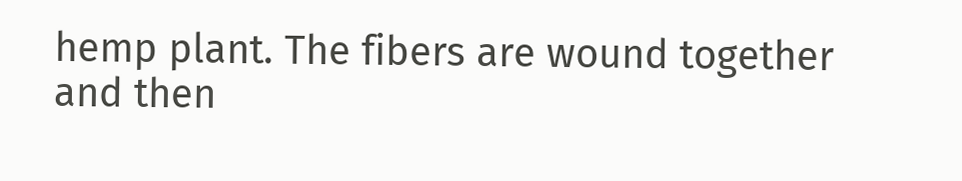hemp plant. The fibers are wound together and then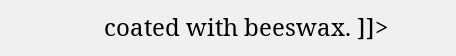coated with beeswax. ]]>